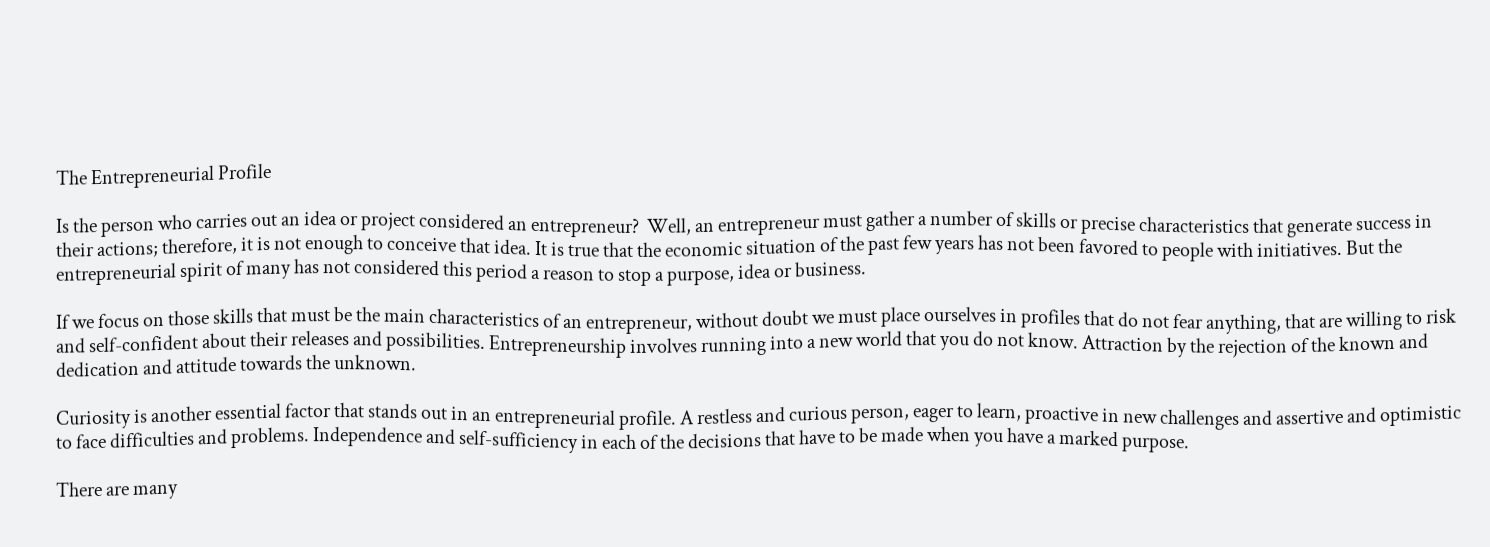The Entrepreneurial Profile

Is the person who carries out an idea or project considered an entrepreneur?  Well, an entrepreneur must gather a number of skills or precise characteristics that generate success in their actions; therefore, it is not enough to conceive that idea. It is true that the economic situation of the past few years has not been favored to people with initiatives. But the entrepreneurial spirit of many has not considered this period a reason to stop a purpose, idea or business.

If we focus on those skills that must be the main characteristics of an entrepreneur, without doubt we must place ourselves in profiles that do not fear anything, that are willing to risk and self-confident about their releases and possibilities. Entrepreneurship involves running into a new world that you do not know. Attraction by the rejection of the known and dedication and attitude towards the unknown.

Curiosity is another essential factor that stands out in an entrepreneurial profile. A restless and curious person, eager to learn, proactive in new challenges and assertive and optimistic to face difficulties and problems. Independence and self-sufficiency in each of the decisions that have to be made when you have a marked purpose.

There are many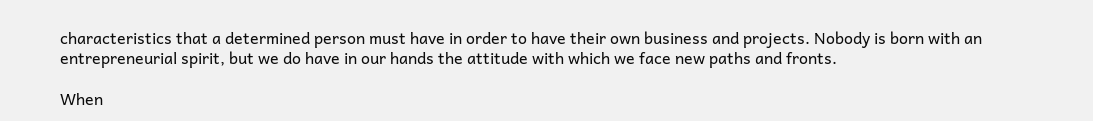characteristics that a determined person must have in order to have their own business and projects. Nobody is born with an entrepreneurial spirit, but we do have in our hands the attitude with which we face new paths and fronts.

When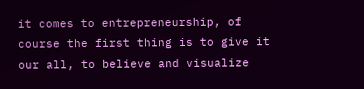it comes to entrepreneurship, of course the first thing is to give it our all, to believe and visualize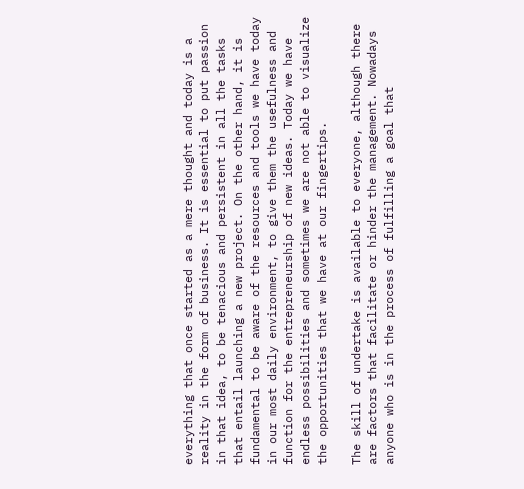everything that once started as a mere thought and today is a reality in the form of business. It is essential to put passion in that idea, to be tenacious and persistent in all the tasks that entail launching a new project. On the other hand, it is fundamental to be aware of the resources and tools we have today in our most daily environment, to give them the usefulness and function for the entrepreneurship of new ideas. Today we have endless possibilities and sometimes we are not able to visualize the opportunities that we have at our fingertips.

The skill of undertake is available to everyone, although there are factors that facilitate or hinder the management. Nowadays anyone who is in the process of fulfilling a goal that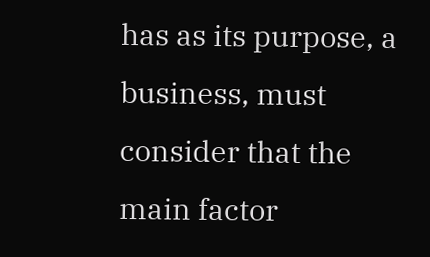has as its purpose, a business, must consider that the main factor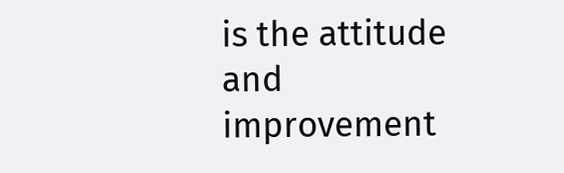is the attitude and improvement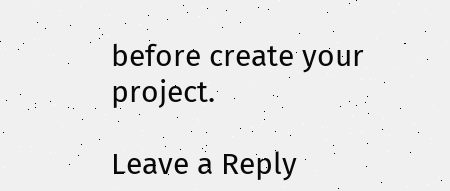before create your project.

Leave a Reply